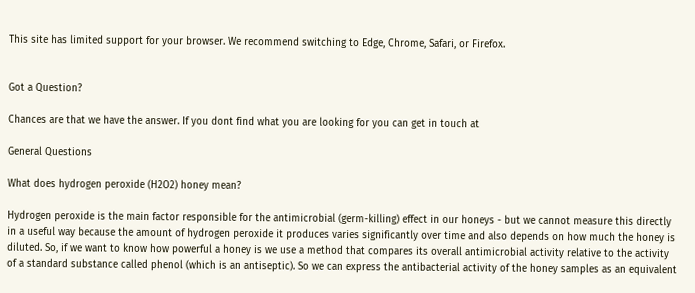This site has limited support for your browser. We recommend switching to Edge, Chrome, Safari, or Firefox.


Got a Question?

Chances are that we have the answer. If you dont find what you are looking for you can get in touch at

General Questions

What does hydrogen peroxide (H2O2) honey mean?

Hydrogen peroxide is the main factor responsible for the antimicrobial (germ-killing) effect in our honeys - but we cannot measure this directly in a useful way because the amount of hydrogen peroxide it produces varies significantly over time and also depends on how much the honey is diluted. So, if we want to know how powerful a honey is we use a method that compares its overall antimicrobial activity relative to the activity of a standard substance called phenol (which is an antiseptic). So we can express the antibacterial activity of the honey samples as an equivalent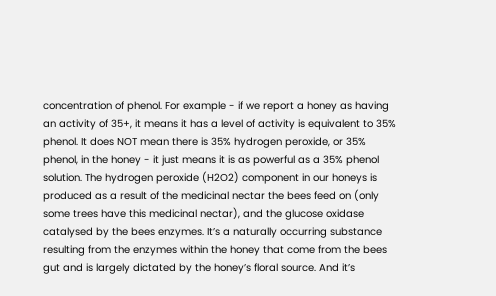concentration of phenol. For example - if we report a honey as having an activity of 35+, it means it has a level of activity is equivalent to 35% phenol. It does NOT mean there is 35% hydrogen peroxide, or 35% phenol, in the honey - it just means it is as powerful as a 35% phenol solution. The hydrogen peroxide (H2O2) component in our honeys is produced as a result of the medicinal nectar the bees feed on (only some trees have this medicinal nectar), and the glucose oxidase catalysed by the bees enzymes. It’s a naturally occurring substance resulting from the enzymes within the honey that come from the bees gut and is largely dictated by the honey’s floral source. And it’s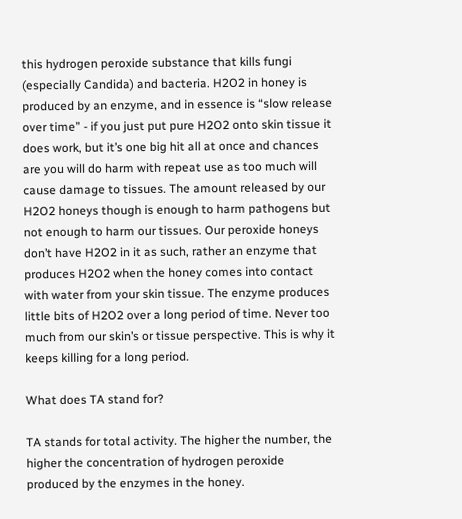this hydrogen peroxide substance that kills fungi (especially Candida) and bacteria. H2O2 in honey is produced by an enzyme, and in essence is “slow release over time” - if you just put pure H2O2 onto skin tissue it does work, but it’s one big hit all at once and chances are you will do harm with repeat use as too much will cause damage to tissues. The amount released by our H2O2 honeys though is enough to harm pathogens but not enough to harm our tissues. Our peroxide honeys don’t have H2O2 in it as such, rather an enzyme that produces H2O2 when the honey comes into contact with water from your skin tissue. The enzyme produces little bits of H2O2 over a long period of time. Never too much from our skin’s or tissue perspective. This is why it keeps killing for a long period.

What does TA stand for?

TA stands for total activity. The higher the number, the higher the concentration of hydrogen peroxide produced by the enzymes in the honey.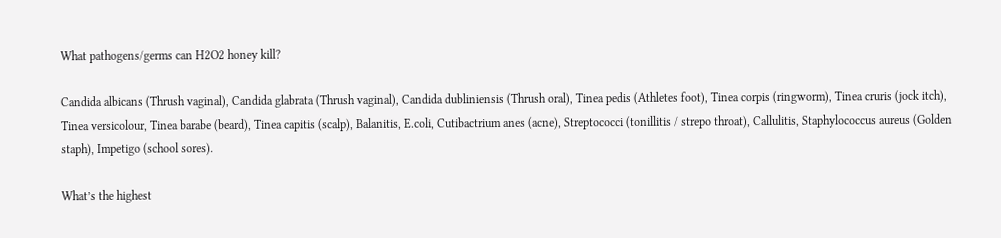What pathogens/germs can H2O2 honey kill?

Candida albicans (Thrush vaginal), Candida glabrata (Thrush vaginal), Candida dubliniensis (Thrush oral), Tinea pedis (Athletes foot), Tinea corpis (ringworm), Tinea cruris (jock itch), Tinea versicolour, Tinea barabe (beard), Tinea capitis (scalp), Balanitis, E.coli, Cutibactrium anes (acne), Streptococci (tonillitis / strepo throat), Callulitis, Staphylococcus aureus (Golden staph), Impetigo (school sores).

What’s the highest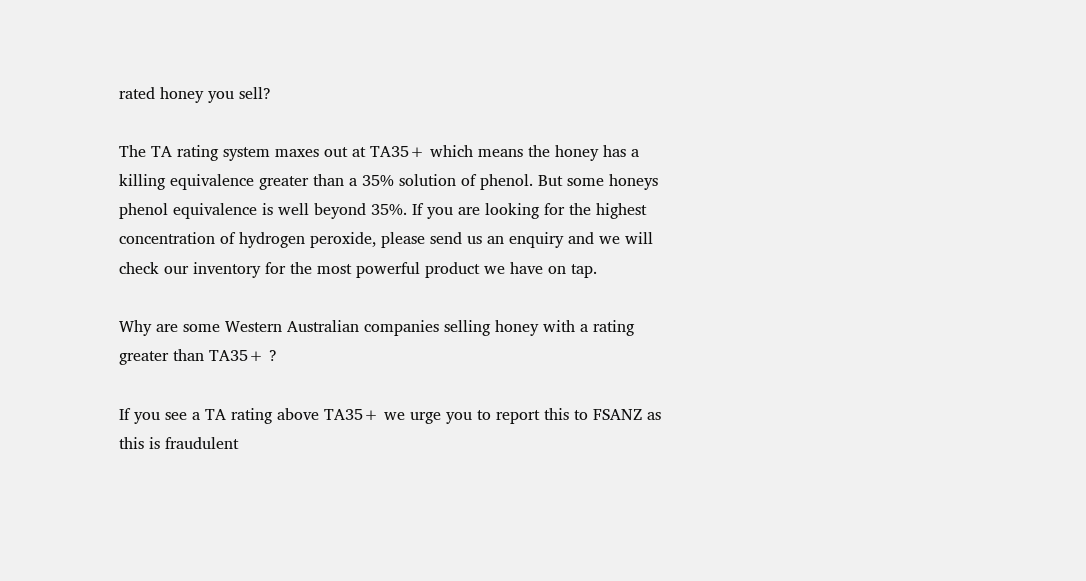rated honey you sell?

The TA rating system maxes out at TA35+ which means the honey has a killing equivalence greater than a 35% solution of phenol. But some honeys phenol equivalence is well beyond 35%. If you are looking for the highest concentration of hydrogen peroxide, please send us an enquiry and we will check our inventory for the most powerful product we have on tap.

Why are some Western Australian companies selling honey with a rating greater than TA35+ ?

If you see a TA rating above TA35+ we urge you to report this to FSANZ as this is fraudulent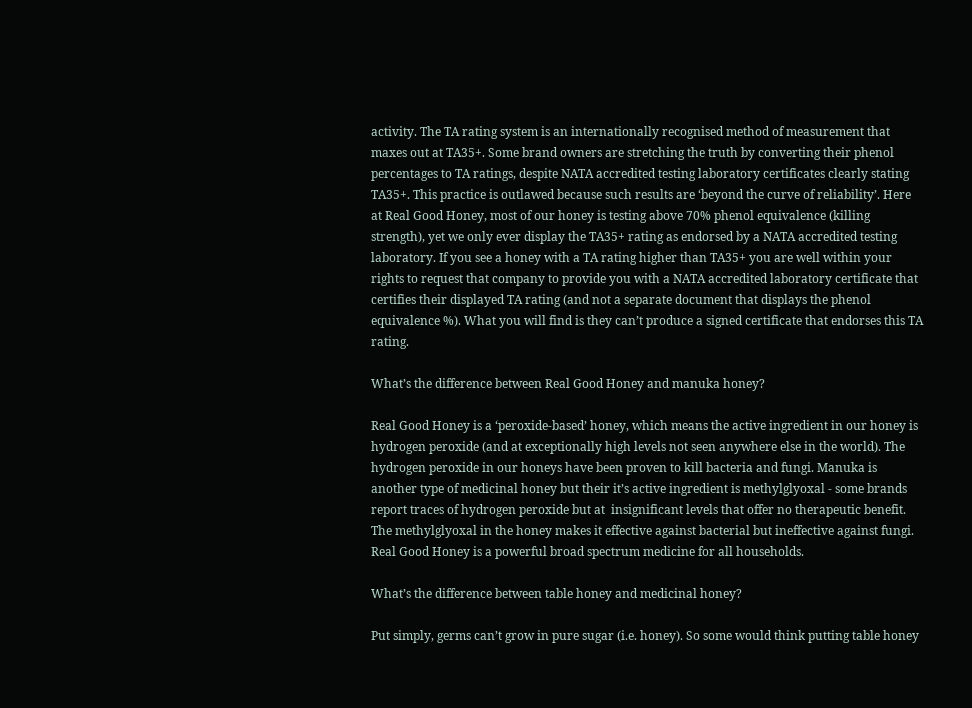activity. The TA rating system is an internationally recognised method of measurement that maxes out at TA35+. Some brand owners are stretching the truth by converting their phenol percentages to TA ratings, despite NATA accredited testing laboratory certificates clearly stating TA35+. This practice is outlawed because such results are ‘beyond the curve of reliability’. Here at Real Good Honey, most of our honey is testing above 70% phenol equivalence (killing strength), yet we only ever display the TA35+ rating as endorsed by a NATA accredited testing laboratory. If you see a honey with a TA rating higher than TA35+ you are well within your rights to request that company to provide you with a NATA accredited laboratory certificate that certifies their displayed TA rating (and not a separate document that displays the phenol equivalence %). What you will find is they can’t produce a signed certificate that endorses this TA rating.

What’s the difference between Real Good Honey and manuka honey?

Real Good Honey is a ‘peroxide-based’ honey, which means the active ingredient in our honey is hydrogen peroxide (and at exceptionally high levels not seen anywhere else in the world). The hydrogen peroxide in our honeys have been proven to kill bacteria and fungi. Manuka is another type of medicinal honey but their it’s active ingredient is methylglyoxal - some brands report traces of hydrogen peroxide but at  insignificant levels that offer no therapeutic benefit. The methylglyoxal in the honey makes it effective against bacterial but ineffective against fungi. Real Good Honey is a powerful broad spectrum medicine for all households.

What’s the difference between table honey and medicinal honey?

Put simply, germs can’t grow in pure sugar (i.e. honey). So some would think putting table honey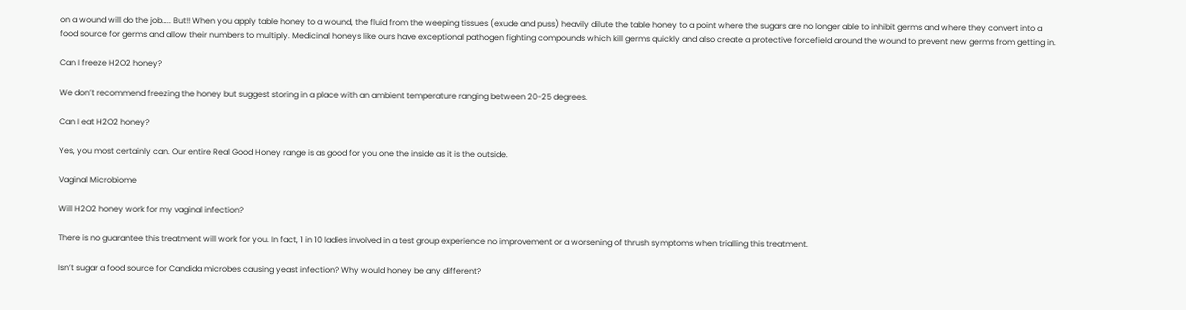on a wound will do the job….. But!! When you apply table honey to a wound, the fluid from the weeping tissues (exude and puss) heavily dilute the table honey to a point where the sugars are no longer able to inhibit germs and where they convert into a food source for germs and allow their numbers to multiply. Medicinal honeys like ours have exceptional pathogen fighting compounds which kill germs quickly and also create a protective forcefield around the wound to prevent new germs from getting in.

Can I freeze H2O2 honey?

We don’t recommend freezing the honey but suggest storing in a place with an ambient temperature ranging between 20-25 degrees.

Can I eat H2O2 honey?

Yes, you most certainly can. Our entire Real Good Honey range is as good for you one the inside as it is the outside.

Vaginal Microbiome

Will H2O2 honey work for my vaginal infection?

There is no guarantee this treatment will work for you. In fact, 1 in 10 ladies involved in a test group experience no improvement or a worsening of thrush symptoms when trialling this treatment.

Isn’t sugar a food source for Candida microbes causing yeast infection? Why would honey be any different?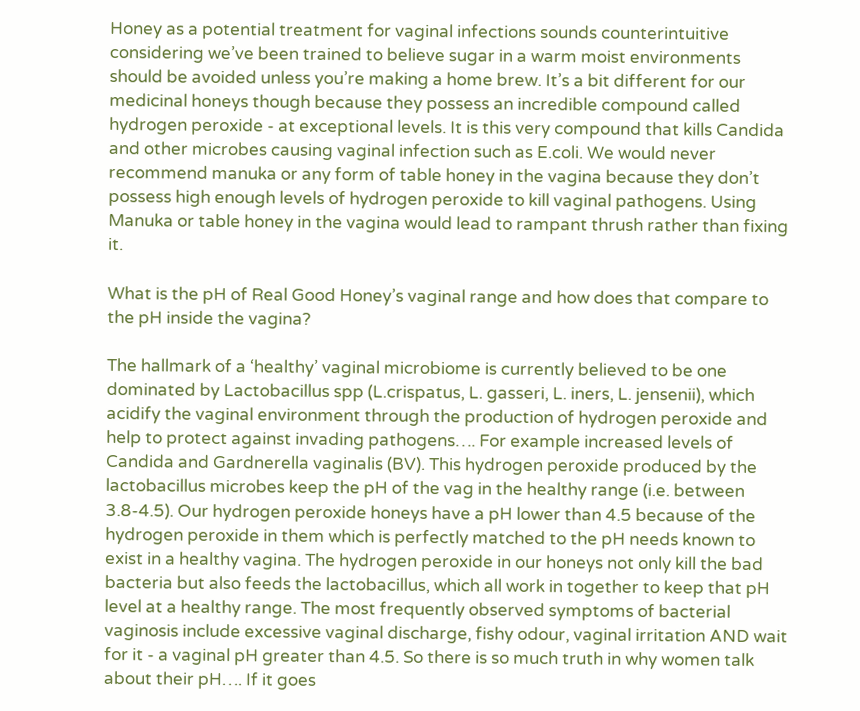Honey as a potential treatment for vaginal infections sounds counterintuitive considering we’ve been trained to believe sugar in a warm moist environments should be avoided unless you’re making a home brew. It’s a bit different for our medicinal honeys though because they possess an incredible compound called hydrogen peroxide - at exceptional levels. It is this very compound that kills Candida and other microbes causing vaginal infection such as E.coli. We would never recommend manuka or any form of table honey in the vagina because they don’t possess high enough levels of hydrogen peroxide to kill vaginal pathogens. Using Manuka or table honey in the vagina would lead to rampant thrush rather than fixing it.

What is the pH of Real Good Honey’s vaginal range and how does that compare to the pH inside the vagina?

The hallmark of a ‘healthy’ vaginal microbiome is currently believed to be one dominated by Lactobacillus spp (L.crispatus, L. gasseri, L. iners, L. jensenii), which acidify the vaginal environment through the production of hydrogen peroxide and help to protect against invading pathogens…. For example increased levels of Candida and Gardnerella vaginalis (BV). This hydrogen peroxide produced by the lactobacillus microbes keep the pH of the vag in the healthy range (i.e. between 3.8-4.5). Our hydrogen peroxide honeys have a pH lower than 4.5 because of the hydrogen peroxide in them which is perfectly matched to the pH needs known to exist in a healthy vagina. The hydrogen peroxide in our honeys not only kill the bad bacteria but also feeds the lactobacillus, which all work in together to keep that pH level at a healthy range. The most frequently observed symptoms of bacterial vaginosis include excessive vaginal discharge, fishy odour, vaginal irritation AND wait for it - a vaginal pH greater than 4.5. So there is so much truth in why women talk about their pH…. If it goes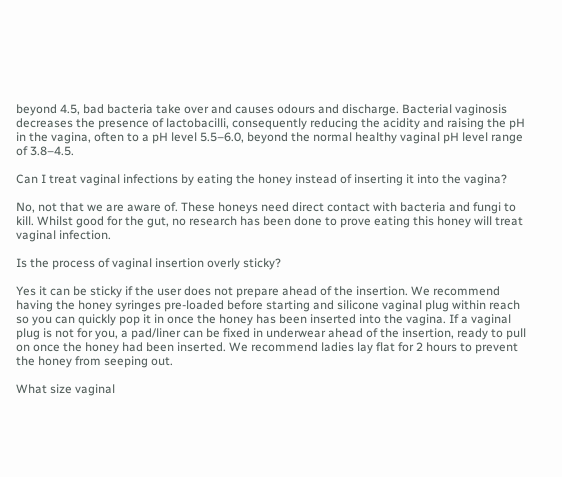beyond 4.5, bad bacteria take over and causes odours and discharge. Bacterial vaginosis decreases the presence of lactobacilli, consequently reducing the acidity and raising the pH in the vagina, often to a pH level 5.5–6.0, beyond the normal healthy vaginal pH level range of 3.8–4.5.

Can I treat vaginal infections by eating the honey instead of inserting it into the vagina?

No, not that we are aware of. These honeys need direct contact with bacteria and fungi to kill. Whilst good for the gut, no research has been done to prove eating this honey will treat vaginal infection.

Is the process of vaginal insertion overly sticky?

Yes it can be sticky if the user does not prepare ahead of the insertion. We recommend having the honey syringes pre-loaded before starting and silicone vaginal plug within reach so you can quickly pop it in once the honey has been inserted into the vagina. If a vaginal plug is not for you, a pad/liner can be fixed in underwear ahead of the insertion, ready to pull on once the honey had been inserted. We recommend ladies lay flat for 2 hours to prevent the honey from seeping out.

What size vaginal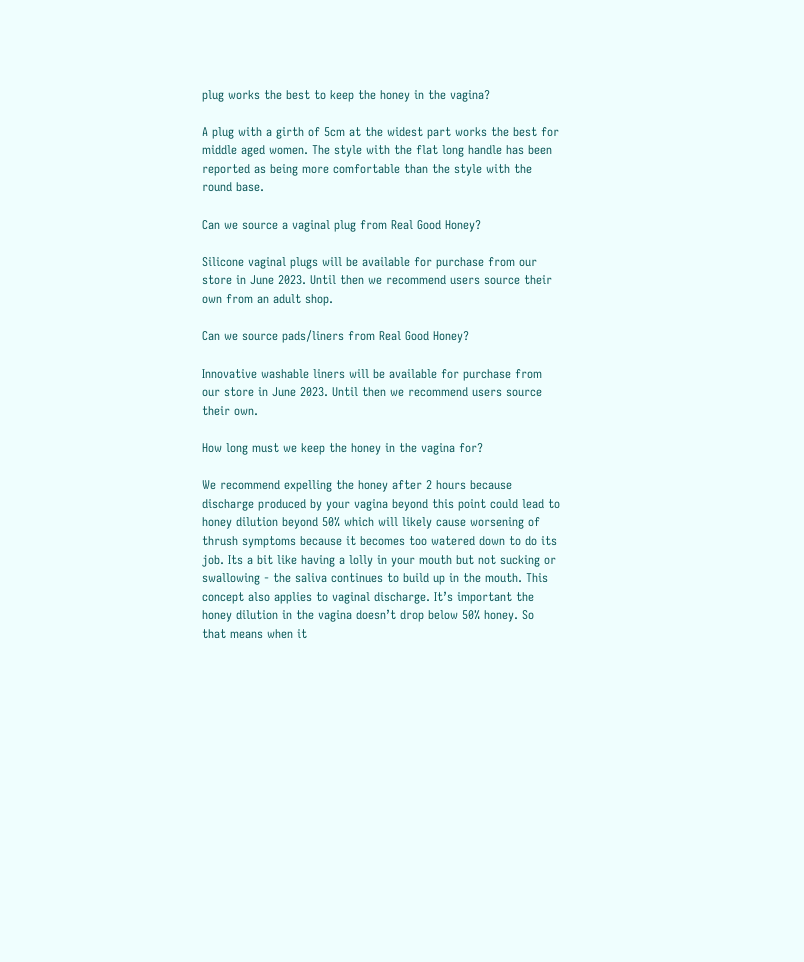plug works the best to keep the honey in the vagina?

A plug with a girth of 5cm at the widest part works the best for middle aged women. The style with the flat long handle has been reported as being more comfortable than the style with the round base.

Can we source a vaginal plug from Real Good Honey?

Silicone vaginal plugs will be available for purchase from our store in June 2023. Until then we recommend users source their own from an adult shop.

Can we source pads/liners from Real Good Honey?

Innovative washable liners will be available for purchase from our store in June 2023. Until then we recommend users source their own.

How long must we keep the honey in the vagina for?

We recommend expelling the honey after 2 hours because discharge produced by your vagina beyond this point could lead to honey dilution beyond 50% which will likely cause worsening of thrush symptoms because it becomes too watered down to do its job. Its a bit like having a lolly in your mouth but not sucking or swallowing - the saliva continues to build up in the mouth. This concept also applies to vaginal discharge. It’s important the honey dilution in the vagina doesn’t drop below 50% honey. So that means when it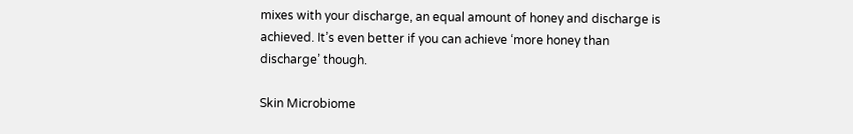mixes with your discharge, an equal amount of honey and discharge is achieved. It’s even better if you can achieve ‘more honey than discharge’ though.

Skin Microbiome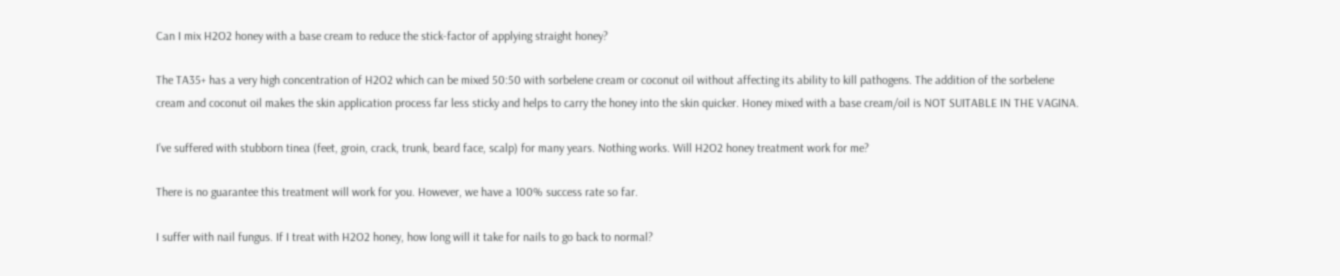Can I mix H2O2 honey with a base cream to reduce the stick-factor of applying straight honey?

The TA35+ has a very high concentration of H2O2 which can be mixed 50:50 with sorbelene cream or coconut oil without affecting its ability to kill pathogens. The addition of the sorbelene cream and coconut oil makes the skin application process far less sticky and helps to carry the honey into the skin quicker. Honey mixed with a base cream/oil is NOT SUITABLE IN THE VAGINA.

I’ve suffered with stubborn tinea (feet, groin, crack, trunk, beard face, scalp) for many years. Nothing works. Will H2O2 honey treatment work for me?

There is no guarantee this treatment will work for you. However, we have a 100% success rate so far.

I suffer with nail fungus. If I treat with H2O2 honey, how long will it take for nails to go back to normal?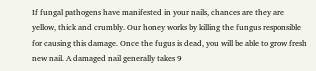If fungal pathogens have manifested in your nails, chances are they are yellow, thick and crumbly. Our honey works by killing the fungus responsible for causing this damage. Once the fugus is dead, you will be able to grow fresh new nail. A damaged nail generally takes 9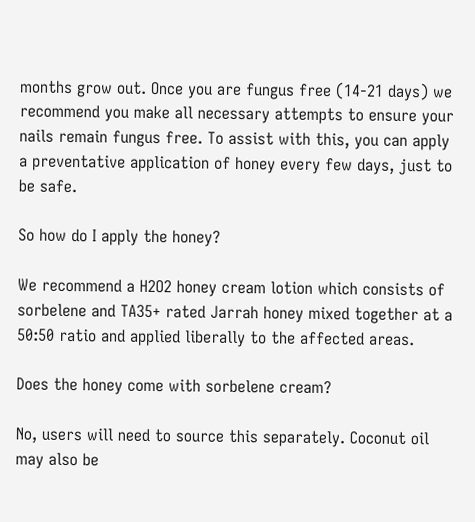months grow out. Once you are fungus free (14-21 days) we recommend you make all necessary attempts to ensure your nails remain fungus free. To assist with this, you can apply a preventative application of honey every few days, just to be safe.

So how do I apply the honey?

We recommend a H2O2 honey cream lotion which consists of sorbelene and TA35+ rated Jarrah honey mixed together at a 50:50 ratio and applied liberally to the affected areas.

Does the honey come with sorbelene cream?

No, users will need to source this separately. Coconut oil may also be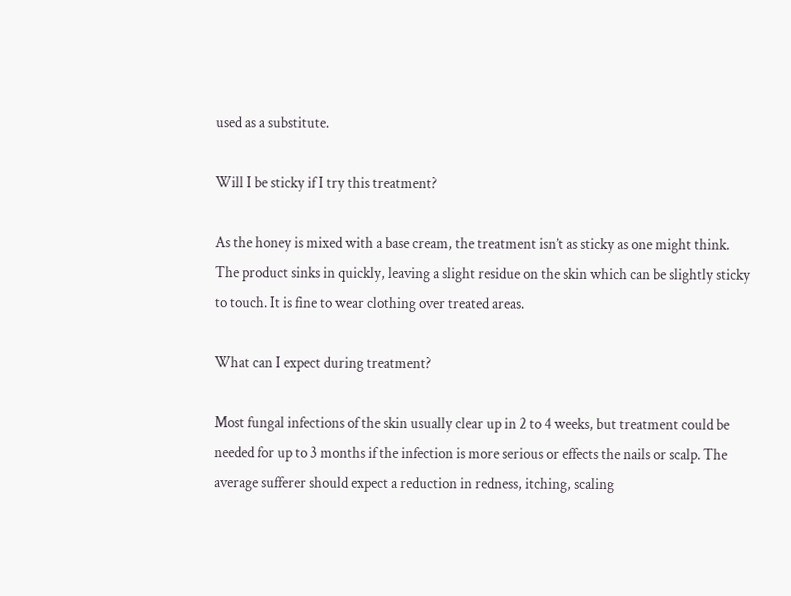used as a substitute.

Will I be sticky if I try this treatment?

As the honey is mixed with a base cream, the treatment isn’t as sticky as one might think. The product sinks in quickly, leaving a slight residue on the skin which can be slightly sticky to touch. It is fine to wear clothing over treated areas.

What can I expect during treatment?

Most fungal infections of the skin usually clear up in 2 to 4 weeks, but treatment could be needed for up to 3 months if the infection is more serious or effects the nails or scalp. The average sufferer should expect a reduction in redness, itching, scaling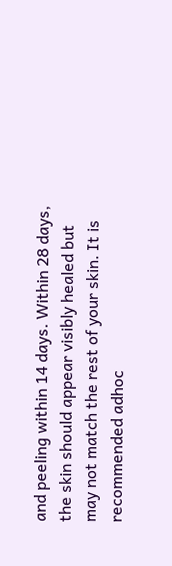and peeling within 14 days. Within 28 days, the skin should appear visibly healed but may not match the rest of your skin. It is recommended adhoc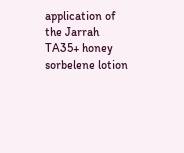application of the Jarrah TA35+ honey sorbelene lotion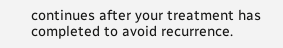continues after your treatment has completed to avoid recurrence.